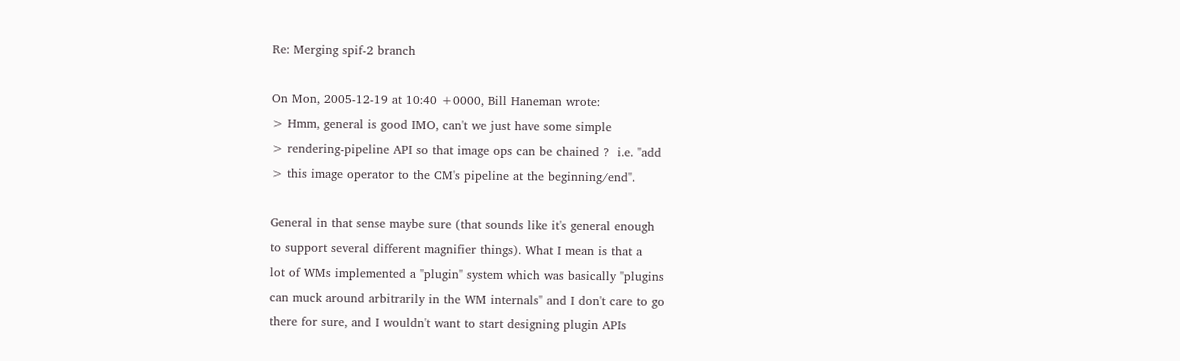Re: Merging spif-2 branch

On Mon, 2005-12-19 at 10:40 +0000, Bill Haneman wrote:
> Hmm, general is good IMO, can't we just have some simple
> rendering-pipeline API so that image ops can be chained ?  i.e. "add
> this image operator to the CM's pipeline at the beginning/end".

General in that sense maybe sure (that sounds like it's general enough
to support several different magnifier things). What I mean is that a
lot of WMs implemented a "plugin" system which was basically "plugins
can muck around arbitrarily in the WM internals" and I don't care to go
there for sure, and I wouldn't want to start designing plugin APIs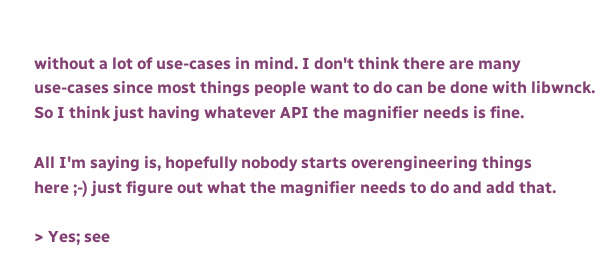without a lot of use-cases in mind. I don't think there are many
use-cases since most things people want to do can be done with libwnck.
So I think just having whatever API the magnifier needs is fine.

All I'm saying is, hopefully nobody starts overengineering things
here ;-) just figure out what the magnifier needs to do and add that.

> Yes; see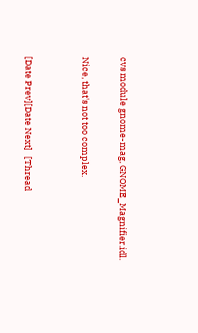cvs module gnome-mag, GNOME_Magnifier.idl.

Nice, that's not too complex.


[Date Prev][Date Next]   [Thread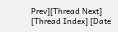Prev][Thread Next]   [Thread Index] [Date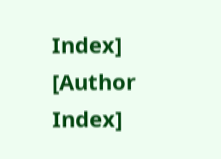Index] [Author Index]